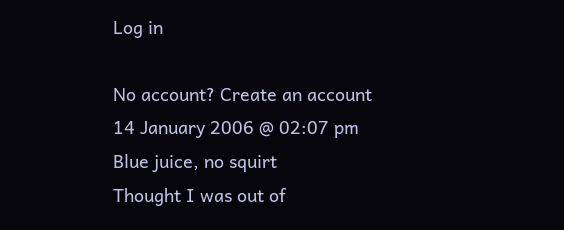Log in

No account? Create an account
14 January 2006 @ 02:07 pm
Blue juice, no squirt
Thought I was out of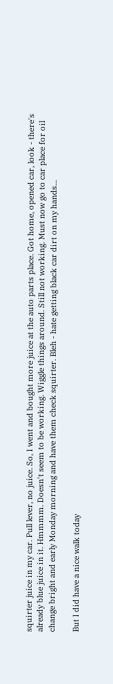squirter juice in my car. Pull lever, no juice. So, I went and bought more juice at the auto parts place. Got home, opened car, look - there's already blue juice in it. Hmmmm. Doesn't seem to be working. Wiggle things around. Still not working. Must now go to car place for oil change bright and early Monday morning and have them check squirter. Bleh - hate getting black car dirt on my hands...

But I did have a nice walk today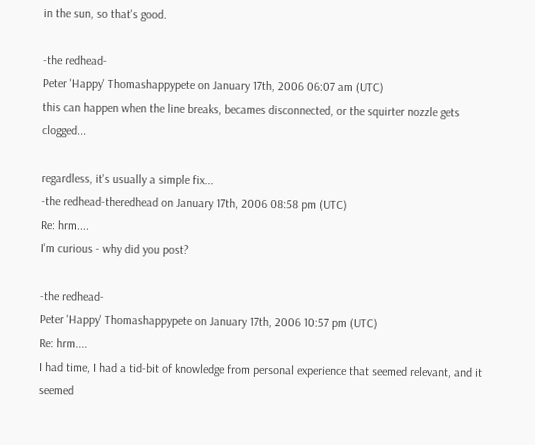in the sun, so that's good.

-the redhead-
Peter 'Happy' Thomashappypete on January 17th, 2006 06:07 am (UTC)
this can happen when the line breaks, becames disconnected, or the squirter nozzle gets clogged...

regardless, it's usually a simple fix...
-the redhead-theredhead on January 17th, 2006 08:58 pm (UTC)
Re: hrm....
I'm curious - why did you post?

-the redhead-
Peter 'Happy' Thomashappypete on January 17th, 2006 10:57 pm (UTC)
Re: hrm....
I had time, I had a tid-bit of knowledge from personal experience that seemed relevant, and it seemed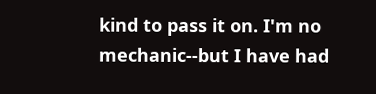kind to pass it on. I'm no mechanic--but I have had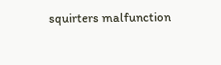squirters malfunction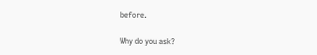before.

Why do you ask?